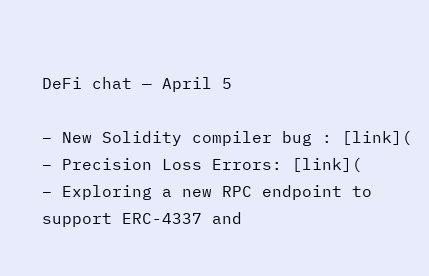DeFi chat — April 5

– New Solidity compiler bug : [link](
– Precision Loss Errors: [link](
– Exploring a new RPC endpoint to support ERC-4337 and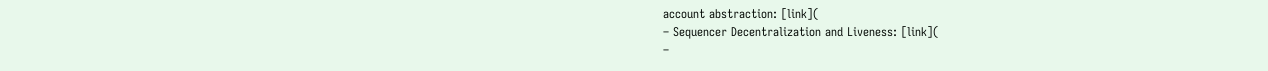account abstraction: [link](
– Sequencer Decentralization and Liveness: [link](
–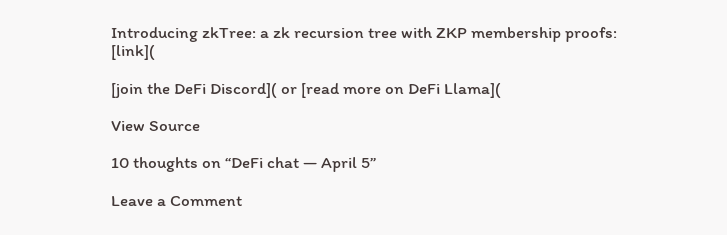Introducing zkTree: a zk recursion tree with ZKP membership proofs: [link](

[join the DeFi Discord]( or [read more on DeFi Llama](

View Source

10 thoughts on “DeFi chat — April 5”

Leave a Comment